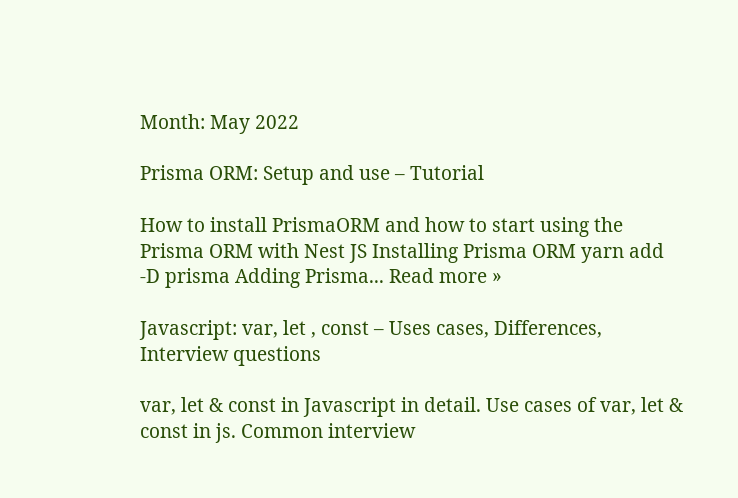Month: May 2022

Prisma ORM: Setup and use – Tutorial

How to install PrismaORM and how to start using the Prisma ORM with Nest JS Installing Prisma ORM yarn add -D prisma Adding Prisma... Read more »

Javascript: var, let , const – Uses cases, Differences, Interview questions

var, let & const in Javascript in detail. Use cases of var, let & const in js. Common interview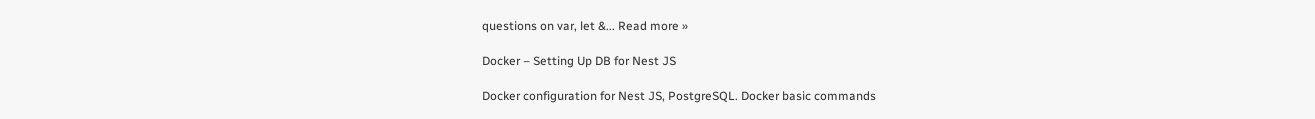questions on var, let &... Read more »

Docker – Setting Up DB for Nest JS

Docker configuration for Nest JS, PostgreSQL. Docker basic commands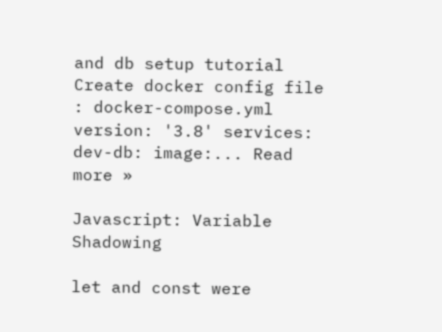and db setup tutorial Create docker config file : docker-compose.yml version: '3.8' services: dev-db: image:... Read more »

Javascript: Variable Shadowing

let and const were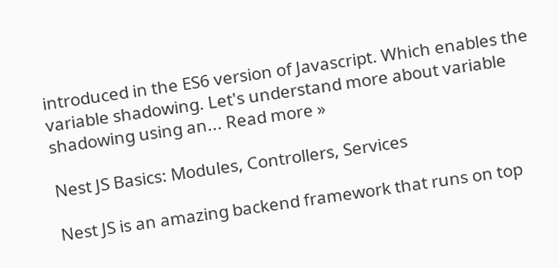introduced in the ES6 version of Javascript. Which enables the variable shadowing. Let's understand more about variable shadowing using an... Read more »

Nest JS Basics: Modules, Controllers, Services

Nest JS is an amazing backend framework that runs on top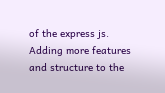of the express js. Adding more features and structure to the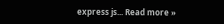express js... Read more »